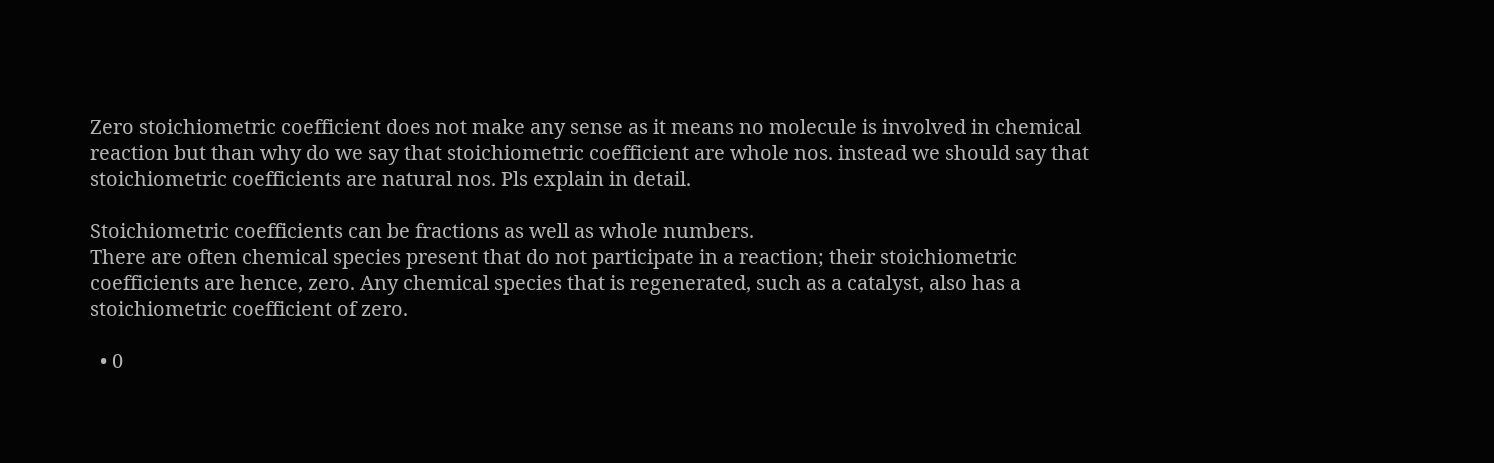Zero stoichiometric coefficient does not make any sense as it means no molecule is involved in chemical reaction but than why do we say that stoichiometric coefficient are whole nos. instead we should say that stoichiometric coefficients are natural nos. Pls explain in detail.

Stoichiometric coefficients can be fractions as well as whole numbers.
There are often chemical species present that do not participate in a reaction; their stoichiometric coefficients are hence, zero. Any chemical species that is regenerated, such as a catalyst, also has a stoichiometric coefficient of zero.

  • 0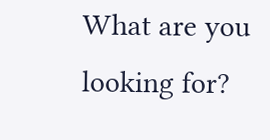What are you looking for?